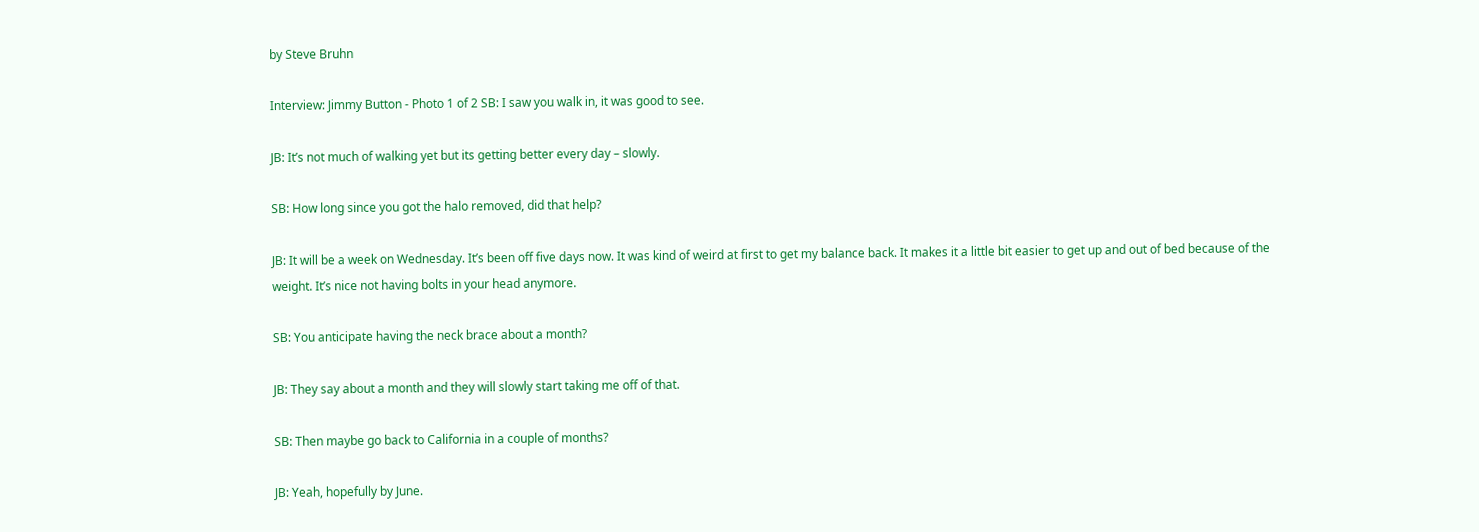by Steve Bruhn

Interview: Jimmy Button - Photo 1 of 2 SB: I saw you walk in, it was good to see.

JB: It’s not much of walking yet but its getting better every day – slowly.

SB: How long since you got the halo removed, did that help?

JB: It will be a week on Wednesday. It’s been off five days now. It was kind of weird at first to get my balance back. It makes it a little bit easier to get up and out of bed because of the weight. It’s nice not having bolts in your head anymore.

SB: You anticipate having the neck brace about a month?

JB: They say about a month and they will slowly start taking me off of that.

SB: Then maybe go back to California in a couple of months?

JB: Yeah, hopefully by June.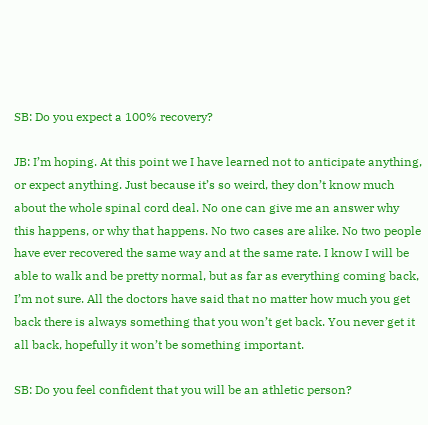SB: Do you expect a 100% recovery?

JB: I’m hoping. At this point we I have learned not to anticipate anything, or expect anything. Just because it’s so weird, they don’t know much about the whole spinal cord deal. No one can give me an answer why this happens, or why that happens. No two cases are alike. No two people have ever recovered the same way and at the same rate. I know I will be able to walk and be pretty normal, but as far as everything coming back, I’m not sure. All the doctors have said that no matter how much you get back there is always something that you won’t get back. You never get it all back, hopefully it won’t be something important.

SB: Do you feel confident that you will be an athletic person?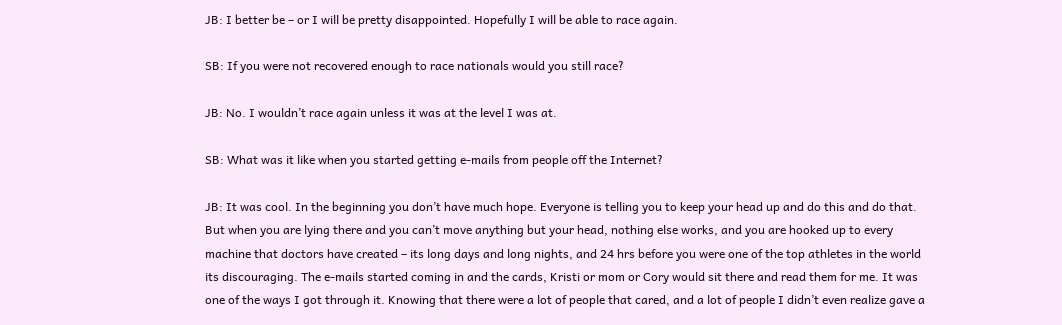JB: I better be – or I will be pretty disappointed. Hopefully I will be able to race again.

SB: If you were not recovered enough to race nationals would you still race?

JB: No. I wouldn’t race again unless it was at the level I was at.

SB: What was it like when you started getting e-mails from people off the Internet?

JB: It was cool. In the beginning you don’t have much hope. Everyone is telling you to keep your head up and do this and do that. But when you are lying there and you can’t move anything but your head, nothing else works, and you are hooked up to every machine that doctors have created – its long days and long nights, and 24 hrs before you were one of the top athletes in the world its discouraging. The e-mails started coming in and the cards, Kristi or mom or Cory would sit there and read them for me. It was one of the ways I got through it. Knowing that there were a lot of people that cared, and a lot of people I didn’t even realize gave a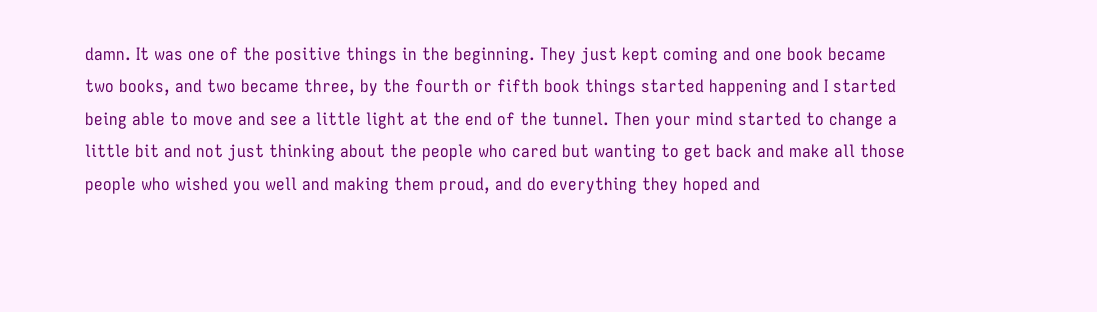damn. It was one of the positive things in the beginning. They just kept coming and one book became two books, and two became three, by the fourth or fifth book things started happening and I started being able to move and see a little light at the end of the tunnel. Then your mind started to change a little bit and not just thinking about the people who cared but wanting to get back and make all those people who wished you well and making them proud, and do everything they hoped and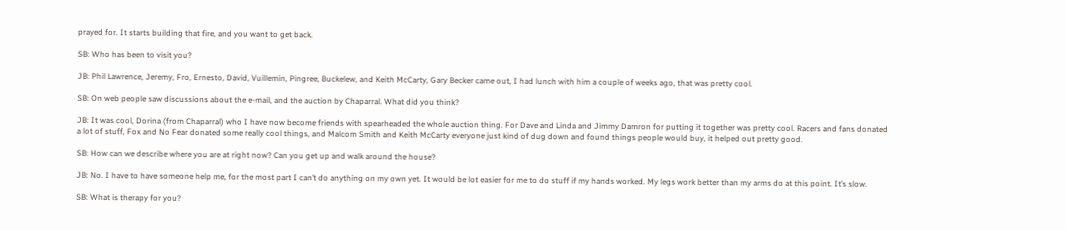prayed for. It starts building that fire, and you want to get back.

SB: Who has been to visit you?

JB: Phil Lawrence, Jeremy, Fro, Ernesto, David, Vuillemin, Pingree, Buckelew, and Keith McCarty, Gary Becker came out, I had lunch with him a couple of weeks ago, that was pretty cool.

SB: On web people saw discussions about the e-mail, and the auction by Chaparral. What did you think?

JB: It was cool, Dorina (from Chaparral) who I have now become friends with spearheaded the whole auction thing. For Dave and Linda and Jimmy Damron for putting it together was pretty cool. Racers and fans donated a lot of stuff, Fox and No Fear donated some really cool things, and Malcom Smith and Keith McCarty everyone just kind of dug down and found things people would buy, it helped out pretty good.

SB: How can we describe where you are at right now? Can you get up and walk around the house?

JB: No. I have to have someone help me, for the most part I can’t do anything on my own yet. It would be lot easier for me to do stuff if my hands worked. My legs work better than my arms do at this point. It’s slow.

SB: What is therapy for you?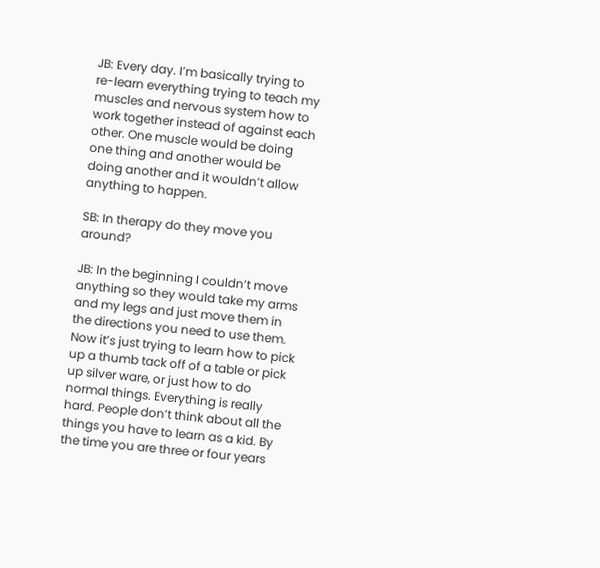JB: Every day. I’m basically trying to re-learn everything trying to teach my muscles and nervous system how to work together instead of against each other. One muscle would be doing one thing and another would be doing another and it wouldn’t allow anything to happen.

SB: In therapy do they move you around?

JB: In the beginning I couldn’t move anything so they would take my arms and my legs and just move them in the directions you need to use them. Now it’s just trying to learn how to pick up a thumb tack off of a table or pick up silver ware, or just how to do normal things. Everything is really hard. People don’t think about all the things you have to learn as a kid. By the time you are three or four years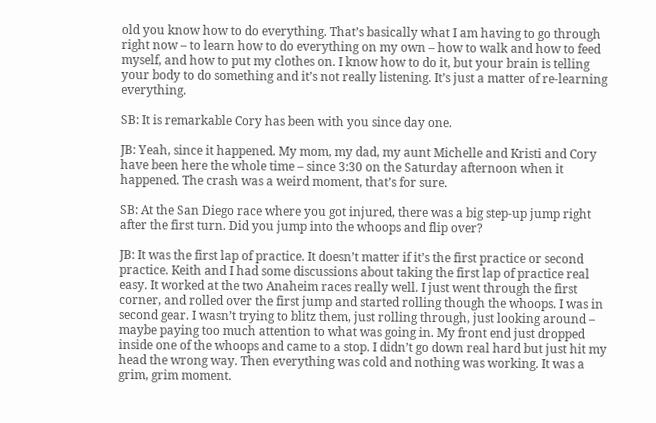old you know how to do everything. That’s basically what I am having to go through right now – to learn how to do everything on my own – how to walk and how to feed myself, and how to put my clothes on. I know how to do it, but your brain is telling your body to do something and it’s not really listening. It’s just a matter of re-learning everything.

SB: It is remarkable Cory has been with you since day one.

JB: Yeah, since it happened. My mom, my dad, my aunt Michelle and Kristi and Cory have been here the whole time – since 3:30 on the Saturday afternoon when it happened. The crash was a weird moment, that’s for sure.

SB: At the San Diego race where you got injured, there was a big step-up jump right after the first turn. Did you jump into the whoops and flip over?

JB: It was the first lap of practice. It doesn’t matter if it’s the first practice or second practice. Keith and I had some discussions about taking the first lap of practice real easy. It worked at the two Anaheim races really well. I just went through the first corner, and rolled over the first jump and started rolling though the whoops. I was in second gear. I wasn’t trying to blitz them, just rolling through, just looking around – maybe paying too much attention to what was going in. My front end just dropped inside one of the whoops and came to a stop. I didn’t go down real hard but just hit my head the wrong way. Then everything was cold and nothing was working. It was a grim, grim moment.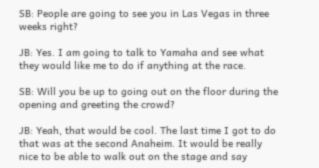SB: People are going to see you in Las Vegas in three weeks right?

JB: Yes. I am going to talk to Yamaha and see what they would like me to do if anything at the race.

SB: Will you be up to going out on the floor during the opening and greeting the crowd?

JB: Yeah, that would be cool. The last time I got to do that was at the second Anaheim. It would be really nice to be able to walk out on the stage and say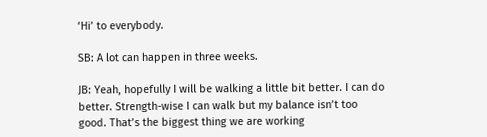‘Hi’ to everybody.

SB: A lot can happen in three weeks.

JB: Yeah, hopefully I will be walking a little bit better. I can do better. Strength-wise I can walk but my balance isn’t too good. That’s the biggest thing we are working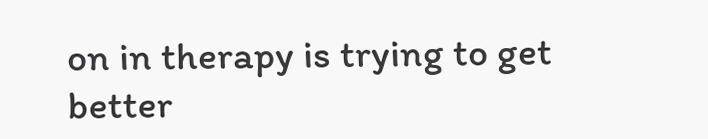on in therapy is trying to get better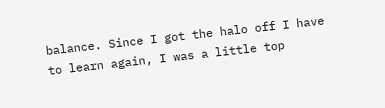balance. Since I got the halo off I have to learn again, I was a little top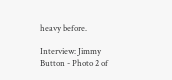heavy before.

Interview: Jimmy Button - Photo 2 of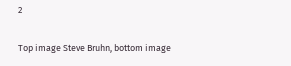2

Top image Steve Bruhn, bottom image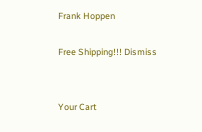Frank Hoppen

Free Shipping!!! Dismiss


Your Cart